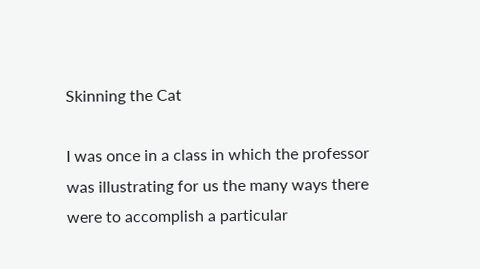Skinning the Cat

I was once in a class in which the professor was illustrating for us the many ways there were to accomplish a particular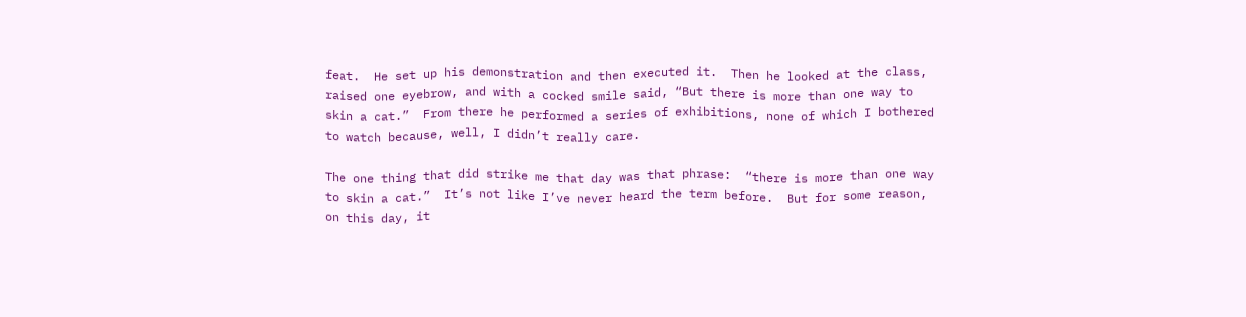feat.  He set up his demonstration and then executed it.  Then he looked at the class, raised one eyebrow, and with a cocked smile said, “But there is more than one way to skin a cat.”  From there he performed a series of exhibitions, none of which I bothered to watch because, well, I didn’t really care.

The one thing that did strike me that day was that phrase:  “there is more than one way to skin a cat.”  It’s not like I’ve never heard the term before.  But for some reason, on this day, it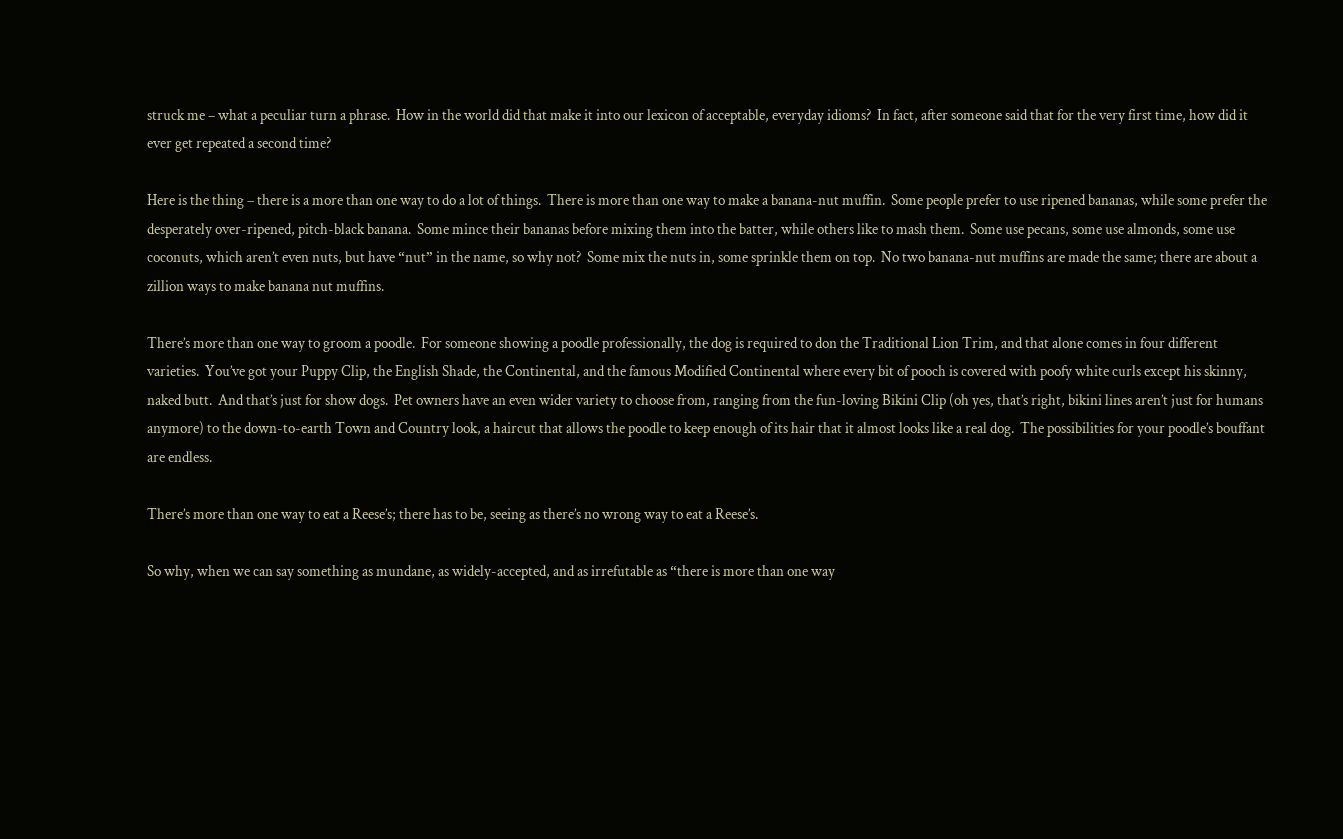struck me – what a peculiar turn a phrase.  How in the world did that make it into our lexicon of acceptable, everyday idioms?  In fact, after someone said that for the very first time, how did it ever get repeated a second time?

Here is the thing – there is a more than one way to do a lot of things.  There is more than one way to make a banana-nut muffin.  Some people prefer to use ripened bananas, while some prefer the desperately over-ripened, pitch-black banana.  Some mince their bananas before mixing them into the batter, while others like to mash them.  Some use pecans, some use almonds, some use coconuts, which aren’t even nuts, but have “nut” in the name, so why not?  Some mix the nuts in, some sprinkle them on top.  No two banana-nut muffins are made the same; there are about a zillion ways to make banana nut muffins.

There’s more than one way to groom a poodle.  For someone showing a poodle professionally, the dog is required to don the Traditional Lion Trim, and that alone comes in four different varieties.  You’ve got your Puppy Clip, the English Shade, the Continental, and the famous Modified Continental where every bit of pooch is covered with poofy white curls except his skinny, naked butt.  And that’s just for show dogs.  Pet owners have an even wider variety to choose from, ranging from the fun-loving Bikini Clip (oh yes, that’s right, bikini lines aren’t just for humans anymore) to the down-to-earth Town and Country look, a haircut that allows the poodle to keep enough of its hair that it almost looks like a real dog.  The possibilities for your poodle’s bouffant are endless.

There’s more than one way to eat a Reese’s; there has to be, seeing as there’s no wrong way to eat a Reese’s.

So why, when we can say something as mundane, as widely-accepted, and as irrefutable as “there is more than one way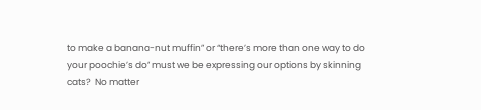to make a banana-nut muffin” or “there’s more than one way to do your poochie’s do” must we be expressing our options by skinning cats?  No matter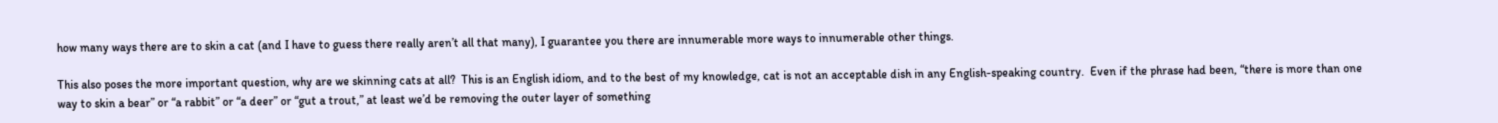how many ways there are to skin a cat (and I have to guess there really aren’t all that many), I guarantee you there are innumerable more ways to innumerable other things.

This also poses the more important question, why are we skinning cats at all?  This is an English idiom, and to the best of my knowledge, cat is not an acceptable dish in any English-speaking country.  Even if the phrase had been, “there is more than one way to skin a bear” or “a rabbit” or “a deer” or “gut a trout,” at least we’d be removing the outer layer of something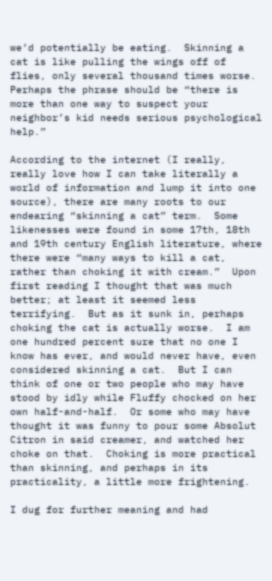we’d potentially be eating.  Skinning a cat is like pulling the wings off of flies, only several thousand times worse.  Perhaps the phrase should be “there is more than one way to suspect your neighbor’s kid needs serious psychological help.”

According to the internet (I really, really love how I can take literally a world of information and lump it into one source), there are many roots to our endearing “skinning a cat” term.  Some likenesses were found in some 17th, 18th and 19th century English literature, where there were “many ways to kill a cat, rather than choking it with cream.”  Upon first reading I thought that was much better; at least it seemed less terrifying.  But as it sunk in, perhaps choking the cat is actually worse.  I am one hundred percent sure that no one I know has ever, and would never have, even considered skinning a cat.  But I can think of one or two people who may have stood by idly while Fluffy chocked on her own half-and-half.  Or some who may have thought it was funny to pour some Absolut Citron in said creamer, and watched her choke on that.  Choking is more practical than skinning, and perhaps in its practicality, a little more frightening.

I dug for further meaning and had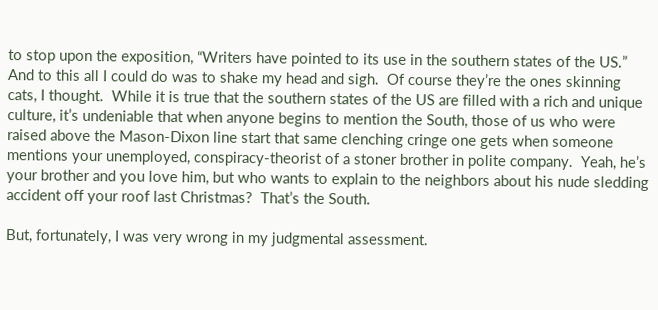to stop upon the exposition, “Writers have pointed to its use in the southern states of the US.”  And to this all I could do was to shake my head and sigh.  Of course they’re the ones skinning cats, I thought.  While it is true that the southern states of the US are filled with a rich and unique culture, it’s undeniable that when anyone begins to mention the South, those of us who were raised above the Mason-Dixon line start that same clenching cringe one gets when someone mentions your unemployed, conspiracy-theorist of a stoner brother in polite company.  Yeah, he’s your brother and you love him, but who wants to explain to the neighbors about his nude sledding accident off your roof last Christmas?  That’s the South.

But, fortunately, I was very wrong in my judgmental assessment.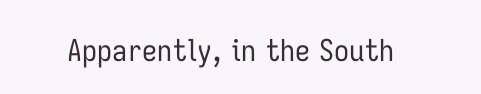Apparently, in the South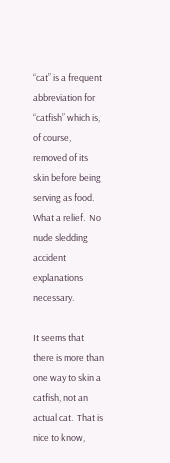“cat” is a frequent abbreviation for “catfish” which is, of course, removed of its skin before being serving as food.  What a relief.  No nude sledding accident explanations necessary.

It seems that there is more than one way to skin a catfish, not an actual cat.  That is nice to know,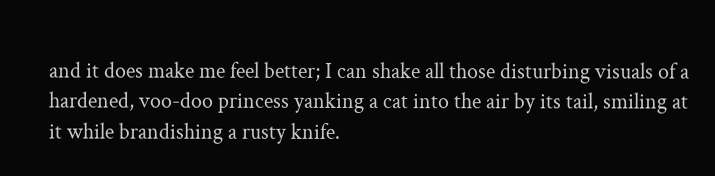and it does make me feel better; I can shake all those disturbing visuals of a hardened, voo-doo princess yanking a cat into the air by its tail, smiling at it while brandishing a rusty knife.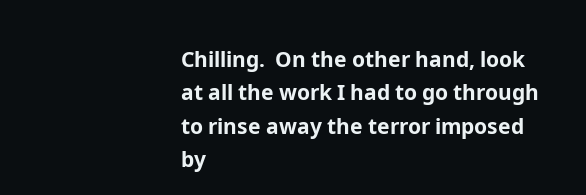Chilling.  On the other hand, look at all the work I had to go through to rinse away the terror imposed by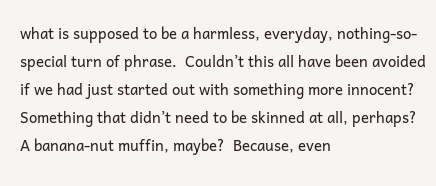what is supposed to be a harmless, everyday, nothing-so-special turn of phrase.  Couldn’t this all have been avoided if we had just started out with something more innocent?  Something that didn’t need to be skinned at all, perhaps?  A banana-nut muffin, maybe?  Because, even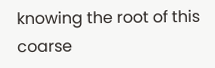knowing the root of this coarse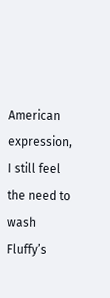American expression, I still feel the need to wash Fluffy’s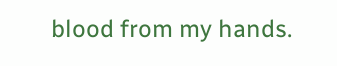blood from my hands.